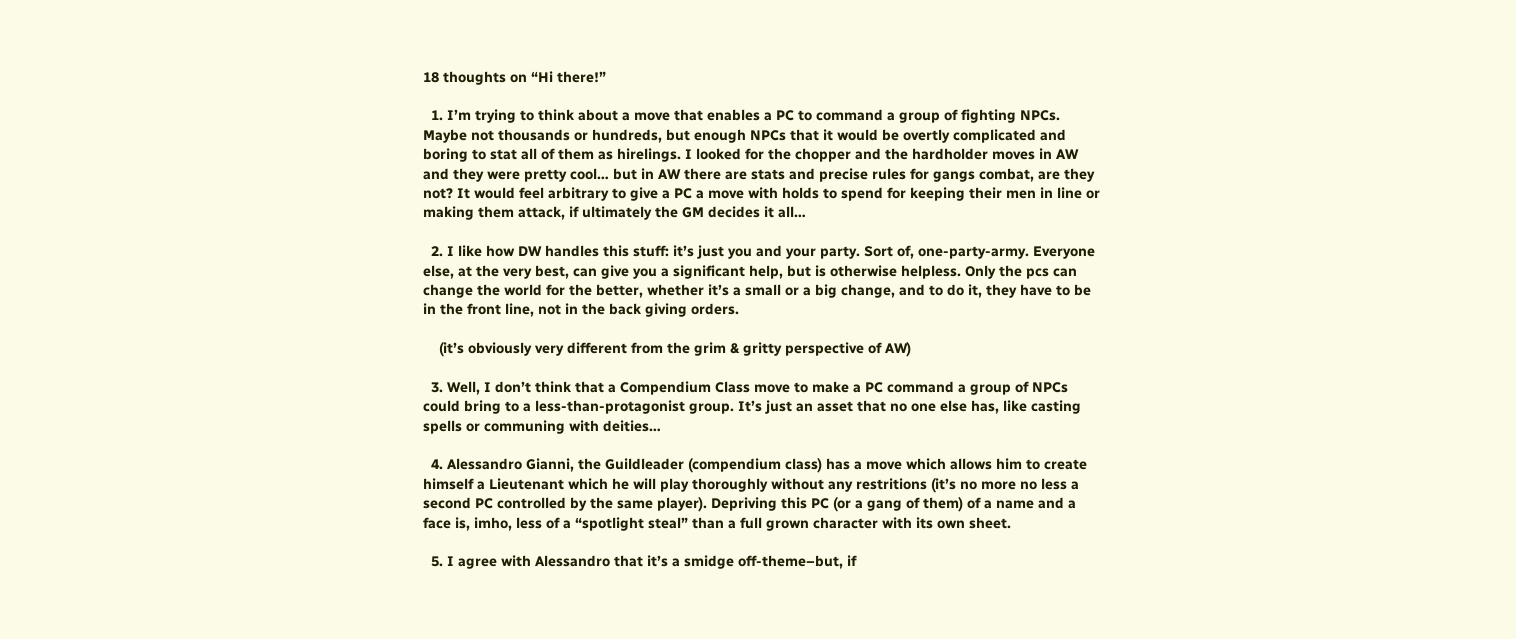18 thoughts on “Hi there!”

  1. I’m trying to think about a move that enables a PC to command a group of fighting NPCs. Maybe not thousands or hundreds, but enough NPCs that it would be overtly complicated and boring to stat all of them as hirelings. I looked for the chopper and the hardholder moves in AW and they were pretty cool… but in AW there are stats and precise rules for gangs combat, are they not? It would feel arbitrary to give a PC a move with holds to spend for keeping their men in line or making them attack, if ultimately the GM decides it all…

  2. I like how DW handles this stuff: it’s just you and your party. Sort of, one-party-army. Everyone else, at the very best, can give you a significant help, but is otherwise helpless. Only the pcs can change the world for the better, whether it’s a small or a big change, and to do it, they have to be in the front line, not in the back giving orders.

    (it’s obviously very different from the grim & gritty perspective of AW)

  3. Well, I don’t think that a Compendium Class move to make a PC command a group of NPCs could bring to a less-than-protagonist group. It’s just an asset that no one else has, like casting spells or communing with deities…

  4. Alessandro Gianni, the Guildleader (compendium class) has a move which allows him to create himself a Lieutenant which he will play thoroughly without any restritions (it’s no more no less a second PC controlled by the same player). Depriving this PC (or a gang of them) of a name and a face is, imho, less of a “spotlight steal” than a full grown character with its own sheet.

  5. I agree with Alessandro that it’s a smidge off-theme–but, if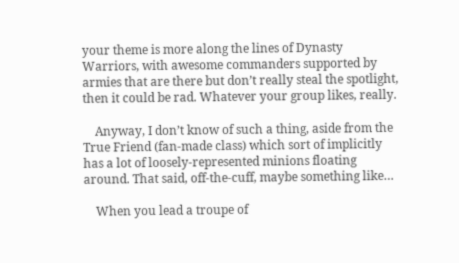your theme is more along the lines of Dynasty Warriors, with awesome commanders supported by armies that are there but don’t really steal the spotlight, then it could be rad. Whatever your group likes, really.

    Anyway, I don’t know of such a thing, aside from the True Friend (fan-made class) which sort of implicitly has a lot of loosely-represented minions floating around. That said, off-the-cuff, maybe something like…

    When you lead a troupe of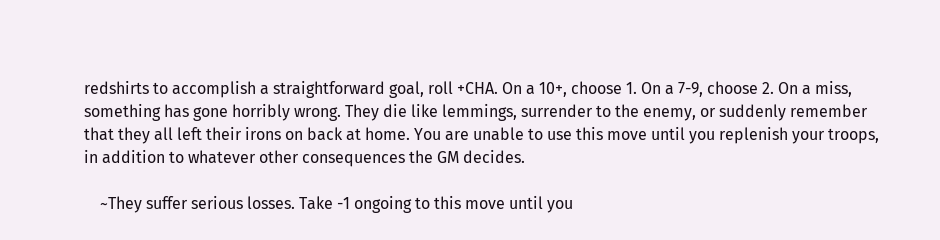redshirts to accomplish a straightforward goal, roll +CHA. On a 10+, choose 1. On a 7-9, choose 2. On a miss, something has gone horribly wrong. They die like lemmings, surrender to the enemy, or suddenly remember that they all left their irons on back at home. You are unable to use this move until you replenish your troops, in addition to whatever other consequences the GM decides.

    ~They suffer serious losses. Take -1 ongoing to this move until you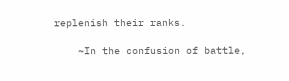replenish their ranks.

    ~In the confusion of battle,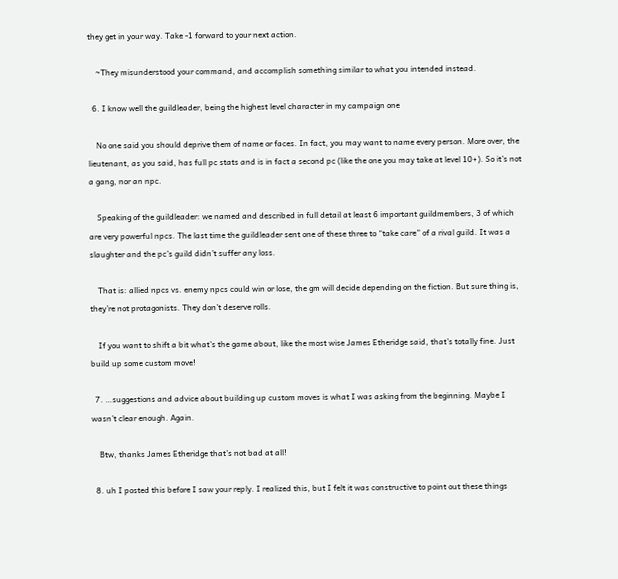they get in your way. Take -1 forward to your next action.

    ~They misunderstood your command, and accomplish something similar to what you intended instead.

  6. I know well the guildleader, being the highest level character in my campaign one

    No one said you should deprive them of name or faces. In fact, you may want to name every person. More over, the lieutenant, as you said, has full pc stats and is in fact a second pc (like the one you may take at level 10+). So it’s not a gang, nor an npc.

    Speaking of the guildleader: we named and described in full detail at least 6 important guildmembers, 3 of which are very powerful npcs. The last time the guildleader sent one of these three to “take care” of a rival guild. It was a slaughter and the pc’s guild didn’t suffer any loss.

    That is: allied npcs vs. enemy npcs could win or lose, the gm will decide depending on the fiction. But sure thing is, they’re not protagonists. They don’t deserve rolls.

    If you want to shift a bit what’s the game about, like the most wise James Etheridge said, that’s totally fine. Just build up some custom move!

  7. …suggestions and advice about building up custom moves is what I was asking from the beginning. Maybe I wasn’t clear enough. Again.

    Btw, thanks James Etheridge that’s not bad at all!

  8. uh I posted this before I saw your reply. I realized this, but I felt it was constructive to point out these things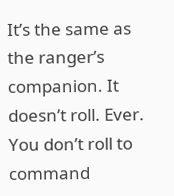It’s the same as the ranger’s companion. It doesn’t roll. Ever. You don’t roll to command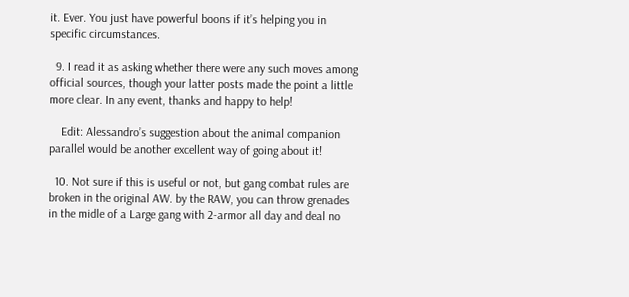it. Ever. You just have powerful boons if it’s helping you in specific circumstances.

  9. I read it as asking whether there were any such moves among official sources, though your latter posts made the point a little more clear. In any event, thanks and happy to help!

    Edit: Alessandro’s suggestion about the animal companion parallel would be another excellent way of going about it!

  10. Not sure if this is useful or not, but gang combat rules are broken in the original AW. by the RAW, you can throw grenades in the midle of a Large gang with 2-armor all day and deal no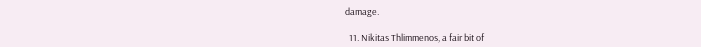damage.

  11. Nikitas Thlimmenos, a fair bit of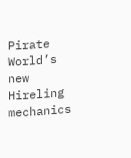Pirate World’s new Hireling mechanics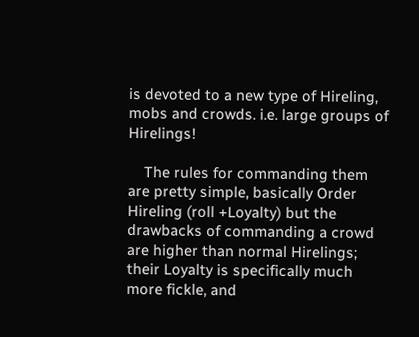is devoted to a new type of Hireling, mobs and crowds. i.e. large groups of Hirelings!

    The rules for commanding them are pretty simple, basically Order Hireling (roll +Loyalty) but the drawbacks of commanding a crowd are higher than normal Hirelings; their Loyalty is specifically much more fickle, and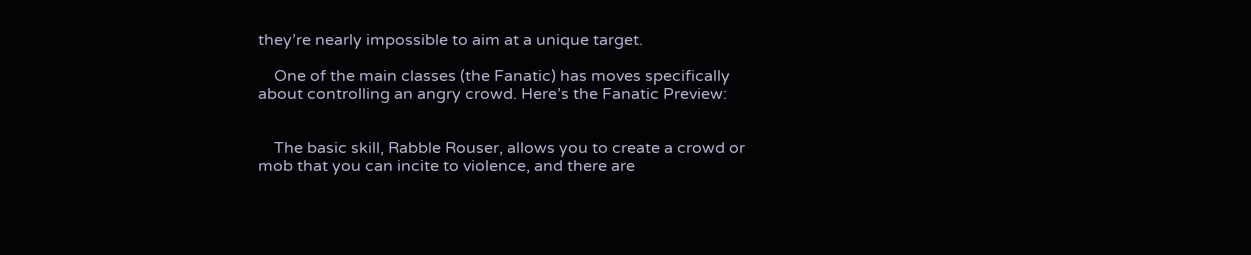they’re nearly impossible to aim at a unique target.

    One of the main classes (the Fanatic) has moves specifically about controlling an angry crowd. Here’s the Fanatic Preview:


    The basic skill, Rabble Rouser, allows you to create a crowd or mob that you can incite to violence, and there are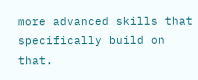more advanced skills that specifically build on that.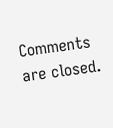Comments are closed.